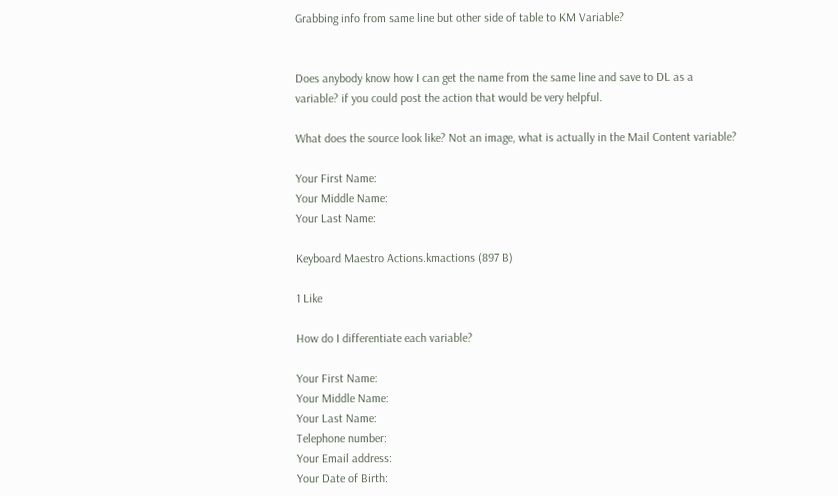Grabbing info from same line but other side of table to KM Variable?


Does anybody know how I can get the name from the same line and save to DL as a variable? if you could post the action that would be very helpful.

What does the source look like? Not an image, what is actually in the Mail Content variable?

Your First Name:
Your Middle Name:
Your Last Name:

Keyboard Maestro Actions.kmactions (897 B)

1 Like

How do I differentiate each variable?

Your First Name:
Your Middle Name:
Your Last Name:
Telephone number:
Your Email address:
Your Date of Birth: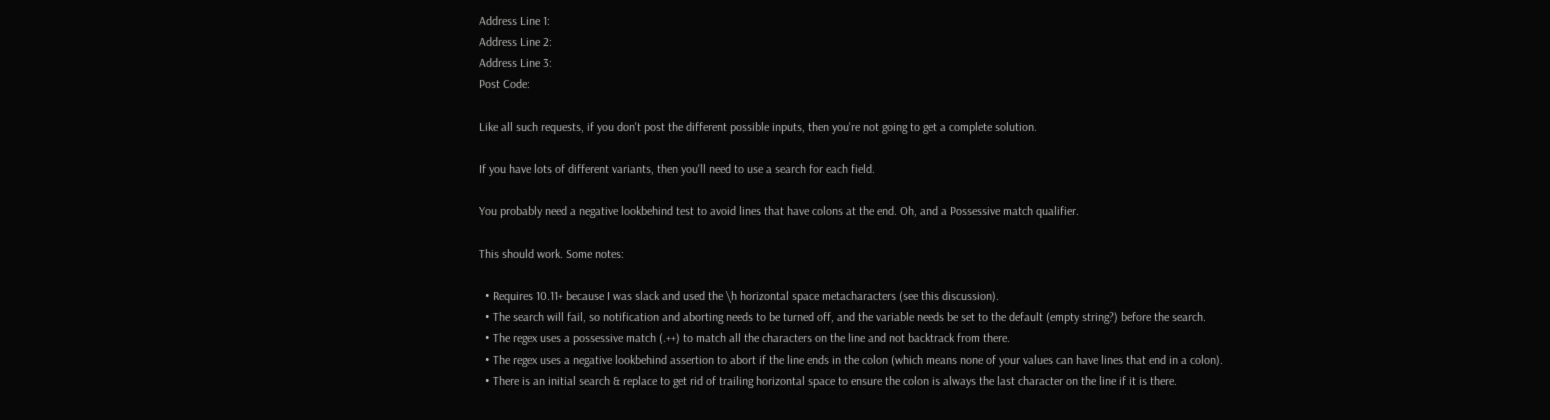Address Line 1:
Address Line 2:
Address Line 3:
Post Code:

Like all such requests, if you don't post the different possible inputs, then you're not going to get a complete solution.

If you have lots of different variants, then you'll need to use a search for each field.

You probably need a negative lookbehind test to avoid lines that have colons at the end. Oh, and a Possessive match qualifier.

This should work. Some notes:

  • Requires 10.11+ because I was slack and used the \h horizontal space metacharacters (see this discussion).
  • The search will fail, so notification and aborting needs to be turned off, and the variable needs be set to the default (empty string?) before the search.
  • The regex uses a possessive match (.++) to match all the characters on the line and not backtrack from there.
  • The regex uses a negative lookbehind assertion to abort if the line ends in the colon (which means none of your values can have lines that end in a colon).
  • There is an initial search & replace to get rid of trailing horizontal space to ensure the colon is always the last character on the line if it is there.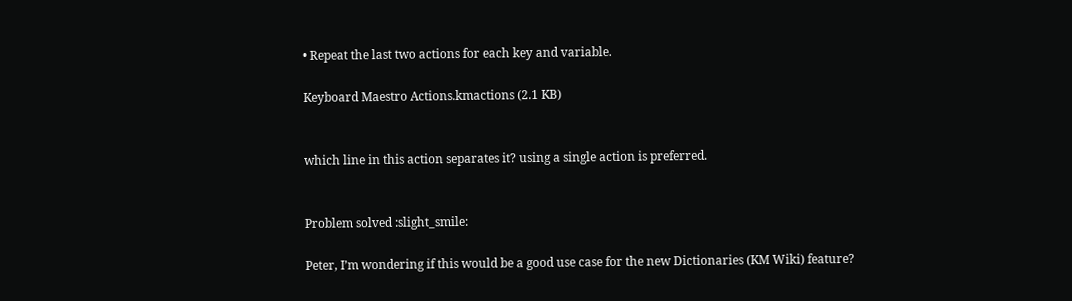• Repeat the last two actions for each key and variable.

Keyboard Maestro Actions.kmactions (2.1 KB)


which line in this action separates it? using a single action is preferred.


Problem solved :slight_smile:

Peter, I’m wondering if this would be a good use case for the new Dictionaries (KM Wiki) feature?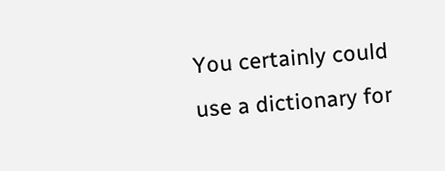You certainly could use a dictionary for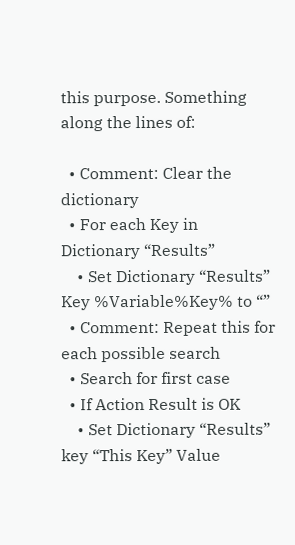this purpose. Something along the lines of:

  • Comment: Clear the dictionary
  • For each Key in Dictionary “Results”
    • Set Dictionary “Results” Key %Variable%Key% to “”
  • Comment: Repeat this for each possible search
  • Search for first case
  • If Action Result is OK
    • Set Dictionary “Results” key “This Key” Value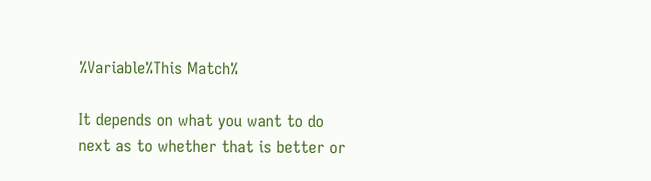%Variable%This Match%

It depends on what you want to do next as to whether that is better or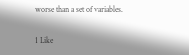worse than a set of variables.

1 Like